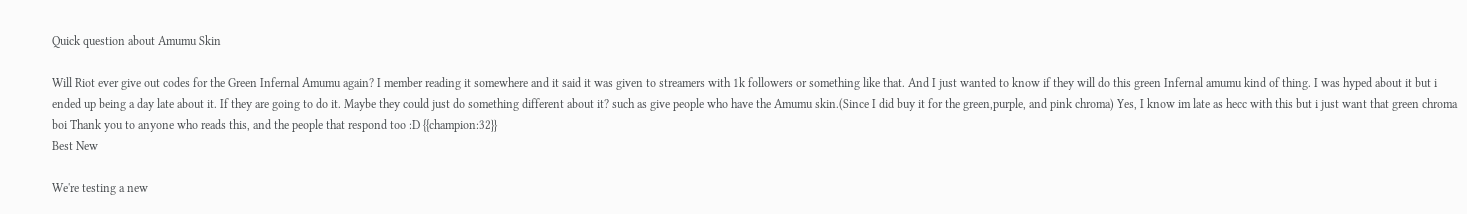Quick question about Amumu Skin

Will Riot ever give out codes for the Green Infernal Amumu again? I member reading it somewhere and it said it was given to streamers with 1k followers or something like that. And I just wanted to know if they will do this green Infernal amumu kind of thing. I was hyped about it but i ended up being a day late about it. If they are going to do it. Maybe they could just do something different about it? such as give people who have the Amumu skin.(Since I did buy it for the green,purple, and pink chroma) Yes, I know im late as hecc with this but i just want that green chroma boi Thank you to anyone who reads this, and the people that respond too :D {{champion:32}}
Best New

We're testing a new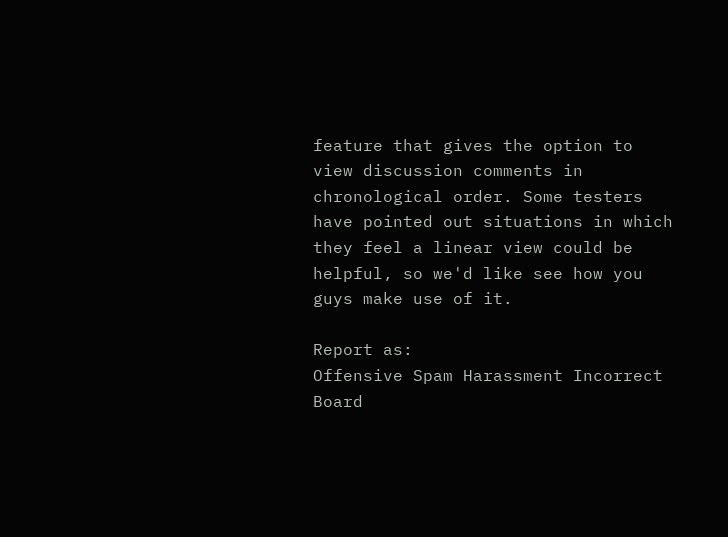feature that gives the option to view discussion comments in chronological order. Some testers have pointed out situations in which they feel a linear view could be helpful, so we'd like see how you guys make use of it.

Report as:
Offensive Spam Harassment Incorrect Board